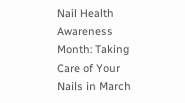Nail Health Awareness Month: Taking Care of Your Nails in March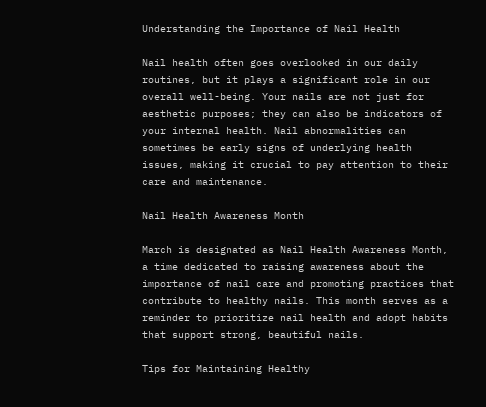Understanding the Importance of Nail Health

Nail health often goes overlooked in our daily routines, but it plays a significant role in our overall well-being. Your nails are not just for aesthetic purposes; they can also be indicators of your internal health. Nail abnormalities can sometimes be early signs of underlying health issues, making it crucial to pay attention to their care and maintenance.

Nail Health Awareness Month

March is designated as Nail Health Awareness Month, a time dedicated to raising awareness about the importance of nail care and promoting practices that contribute to healthy nails. This month serves as a reminder to prioritize nail health and adopt habits that support strong, beautiful nails.

Tips for Maintaining Healthy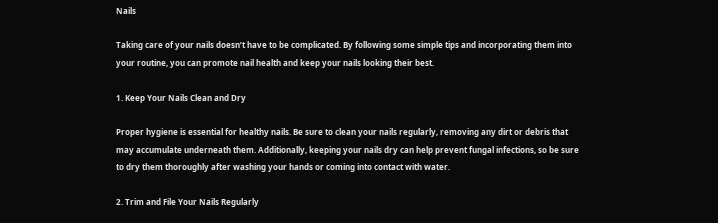Nails

Taking care of your nails doesn’t have to be complicated. By following some simple tips and incorporating them into your routine, you can promote nail health and keep your nails looking their best.

1. Keep Your Nails Clean and Dry

Proper hygiene is essential for healthy nails. Be sure to clean your nails regularly, removing any dirt or debris that may accumulate underneath them. Additionally, keeping your nails dry can help prevent fungal infections, so be sure to dry them thoroughly after washing your hands or coming into contact with water.

2. Trim and File Your Nails Regularly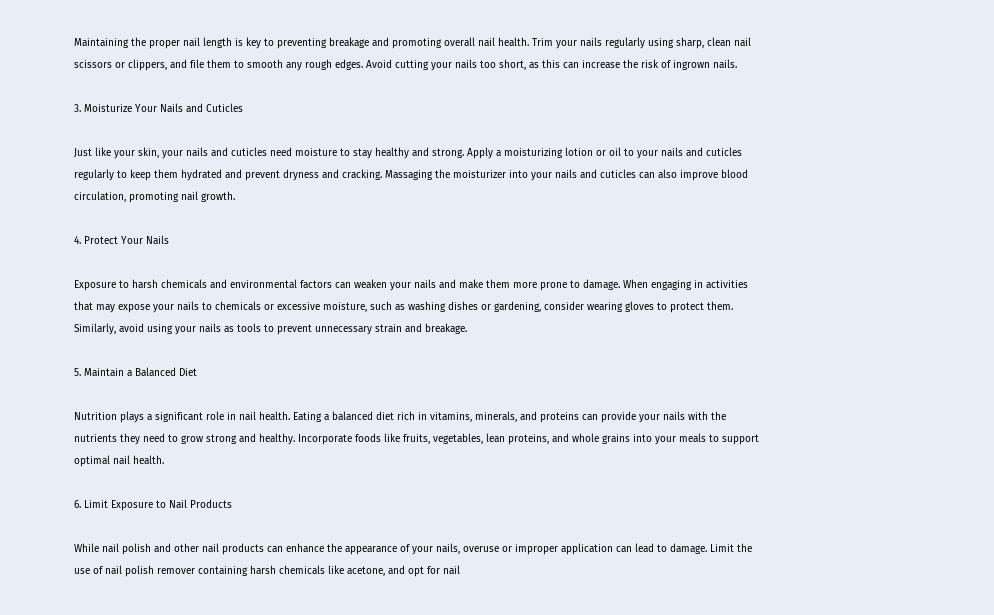Maintaining the proper nail length is key to preventing breakage and promoting overall nail health. Trim your nails regularly using sharp, clean nail scissors or clippers, and file them to smooth any rough edges. Avoid cutting your nails too short, as this can increase the risk of ingrown nails.

3. Moisturize Your Nails and Cuticles

Just like your skin, your nails and cuticles need moisture to stay healthy and strong. Apply a moisturizing lotion or oil to your nails and cuticles regularly to keep them hydrated and prevent dryness and cracking. Massaging the moisturizer into your nails and cuticles can also improve blood circulation, promoting nail growth.

4. Protect Your Nails

Exposure to harsh chemicals and environmental factors can weaken your nails and make them more prone to damage. When engaging in activities that may expose your nails to chemicals or excessive moisture, such as washing dishes or gardening, consider wearing gloves to protect them. Similarly, avoid using your nails as tools to prevent unnecessary strain and breakage.

5. Maintain a Balanced Diet

Nutrition plays a significant role in nail health. Eating a balanced diet rich in vitamins, minerals, and proteins can provide your nails with the nutrients they need to grow strong and healthy. Incorporate foods like fruits, vegetables, lean proteins, and whole grains into your meals to support optimal nail health.

6. Limit Exposure to Nail Products

While nail polish and other nail products can enhance the appearance of your nails, overuse or improper application can lead to damage. Limit the use of nail polish remover containing harsh chemicals like acetone, and opt for nail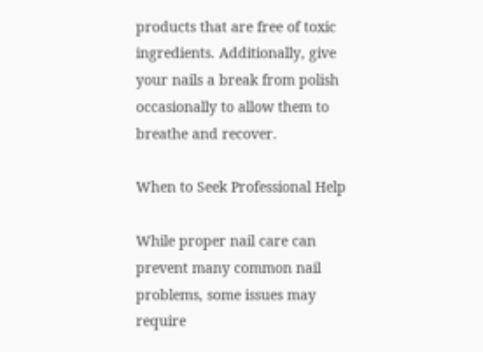products that are free of toxic ingredients. Additionally, give your nails a break from polish occasionally to allow them to breathe and recover.

When to Seek Professional Help

While proper nail care can prevent many common nail problems, some issues may require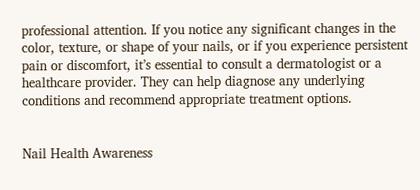professional attention. If you notice any significant changes in the color, texture, or shape of your nails, or if you experience persistent pain or discomfort, it’s essential to consult a dermatologist or a healthcare provider. They can help diagnose any underlying conditions and recommend appropriate treatment options.


Nail Health Awareness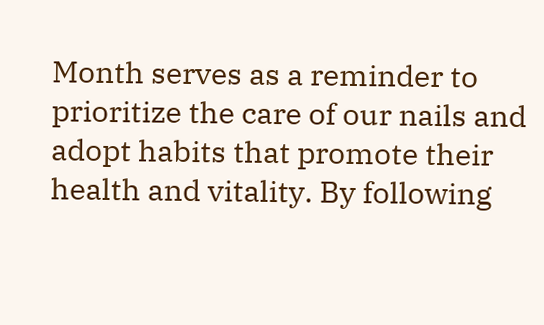Month serves as a reminder to prioritize the care of our nails and adopt habits that promote their health and vitality. By following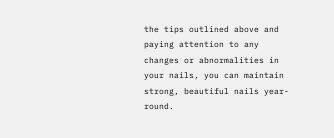the tips outlined above and paying attention to any changes or abnormalities in your nails, you can maintain strong, beautiful nails year-round.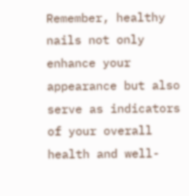Remember, healthy nails not only enhance your appearance but also serve as indicators of your overall health and well-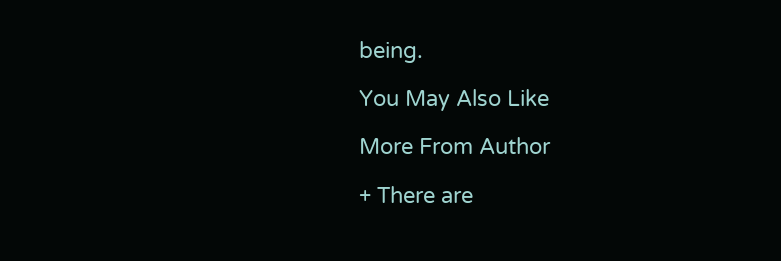being.

You May Also Like

More From Author

+ There are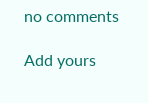no comments

Add yours